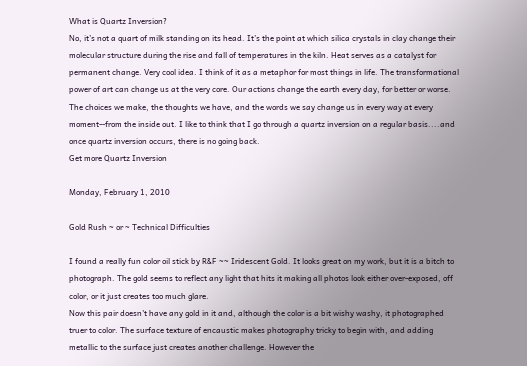What is Quartz Inversion?
No, it’s not a quart of milk standing on its head. It’s the point at which silica crystals in clay change their molecular structure during the rise and fall of temperatures in the kiln. Heat serves as a catalyst for permanent change. Very cool idea. I think of it as a metaphor for most things in life. The transformational power of art can change us at the very core. Our actions change the earth every day, for better or worse. The choices we make, the thoughts we have, and the words we say change us in every way at every moment--from the inside out. I like to think that I go through a quartz inversion on a regular basis....and once quartz inversion occurs, there is no going back.
Get more Quartz Inversion

Monday, February 1, 2010

Gold Rush ~ or ~ Technical Difficulties

I found a really fun color oil stick by R&F ~~ Iridescent Gold. It looks great on my work, but it is a bitch to photograph. The gold seems to reflect any light that hits it making all photos look either over-exposed, off color, or it just creates too much glare.
Now this pair doesn't have any gold in it and, although the color is a bit wishy washy, it photographed truer to color. The surface texture of encaustic makes photography tricky to begin with, and adding metallic to the surface just creates another challenge. However the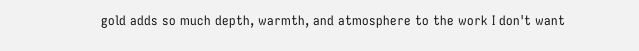gold adds so much depth, warmth, and atmosphere to the work I don't want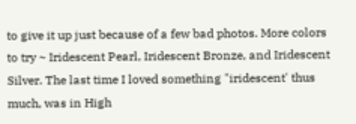to give it up just because of a few bad photos. More colors to try ~ Iridescent Pearl, Iridescent Bronze, and Iridescent Silver. The last time I loved something "iridescent' thus much, was in High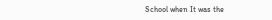School when It was the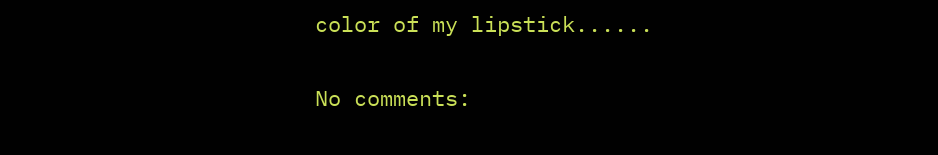color of my lipstick......

No comments: